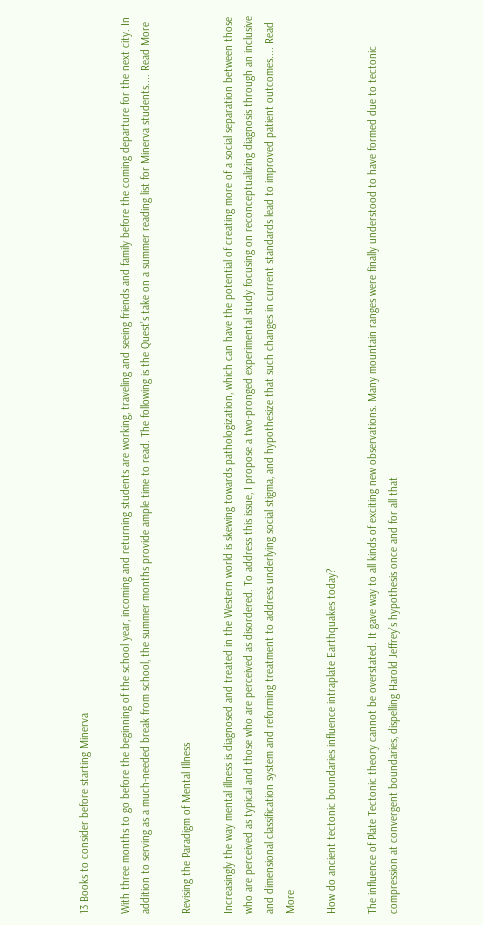13 Books to consider before starting Minerva

With three months to go before the beginning of the school year, incoming and returning students are working, traveling and seeing friends and family before the coming departure for the next city. In addition to serving as a much-needed break from school, the summer months provide ample time to read. The following is the Quest’s take on a summer reading list for Minerva students.... Read More

Revising the Paradigm of Mental Illness

Increasingly the way mental illness is diagnosed and treated in the Western world is skewing towards pathologization, which can have the potential of creating more of a social separation between those who are perceived as typical and those who are perceived as disordered. To address this issue, I propose a two-pronged experimental study focusing on reconceptualizing diagnosis through an inclusive and dimensional classification system and reforming treatment to address underlying social stigma, and hypothesize that such changes in current standards lead to improved patient outcomes.... Read More

How do ancient tectonic boundaries influence intraplate Earthquakes today?

The influence of Plate Tectonic theory cannot be overstated. It gave way to all kinds of exciting new observations. Many mountain ranges were finally understood to have formed due to tectonic compression at convergent boundaries, dispelling Harold Jeffrey’s hypothesis once and for all that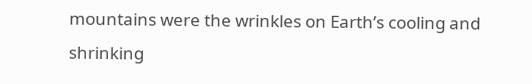mountains were the wrinkles on Earth’s cooling and shrinking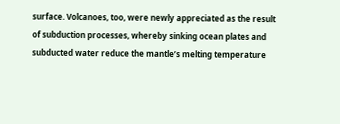surface. Volcanoes, too, were newly appreciated as the result of subduction processes, whereby sinking ocean plates and subducted water reduce the mantle’s melting temperature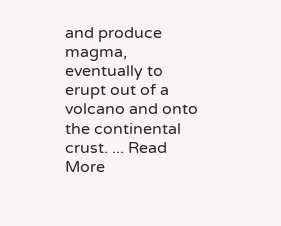and produce magma, eventually to erupt out of a volcano and onto the continental crust. ... Read More